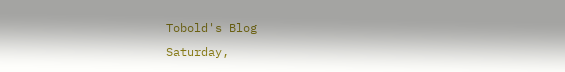Tobold's Blog
Saturday,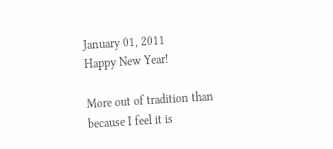January 01, 2011
Happy New Year!

More out of tradition than because I feel it is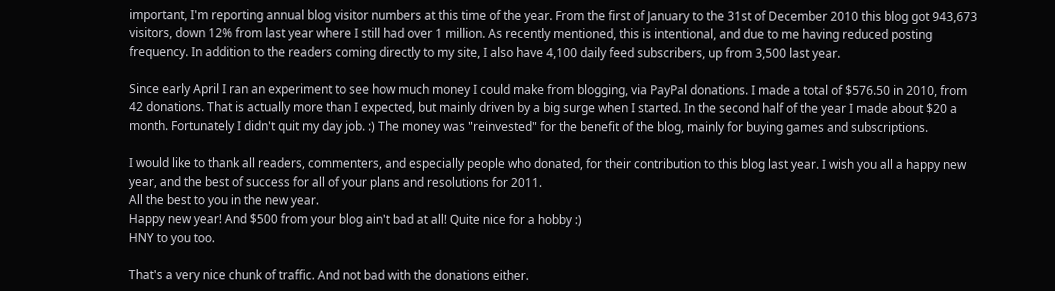important, I'm reporting annual blog visitor numbers at this time of the year. From the first of January to the 31st of December 2010 this blog got 943,673 visitors, down 12% from last year where I still had over 1 million. As recently mentioned, this is intentional, and due to me having reduced posting frequency. In addition to the readers coming directly to my site, I also have 4,100 daily feed subscribers, up from 3,500 last year.

Since early April I ran an experiment to see how much money I could make from blogging, via PayPal donations. I made a total of $576.50 in 2010, from 42 donations. That is actually more than I expected, but mainly driven by a big surge when I started. In the second half of the year I made about $20 a month. Fortunately I didn't quit my day job. :) The money was "reinvested" for the benefit of the blog, mainly for buying games and subscriptions.

I would like to thank all readers, commenters, and especially people who donated, for their contribution to this blog last year. I wish you all a happy new year, and the best of success for all of your plans and resolutions for 2011.
All the best to you in the new year.
Happy new year! And $500 from your blog ain't bad at all! Quite nice for a hobby :)
HNY to you too.

That's a very nice chunk of traffic. And not bad with the donations either.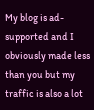My blog is ad-supported and I obviously made less than you but my traffic is also a lot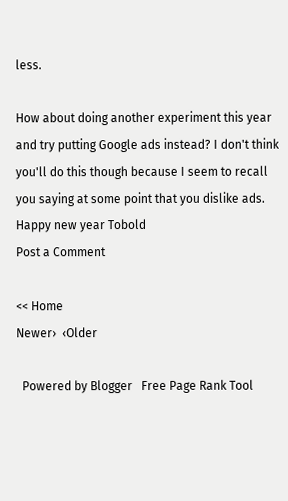less.

How about doing another experiment this year and try putting Google ads instead? I don't think you'll do this though because I seem to recall you saying at some point that you dislike ads.
Happy new year Tobold
Post a Comment

<< Home
Newer›  ‹Older

  Powered by Blogger   Free Page Rank Tool